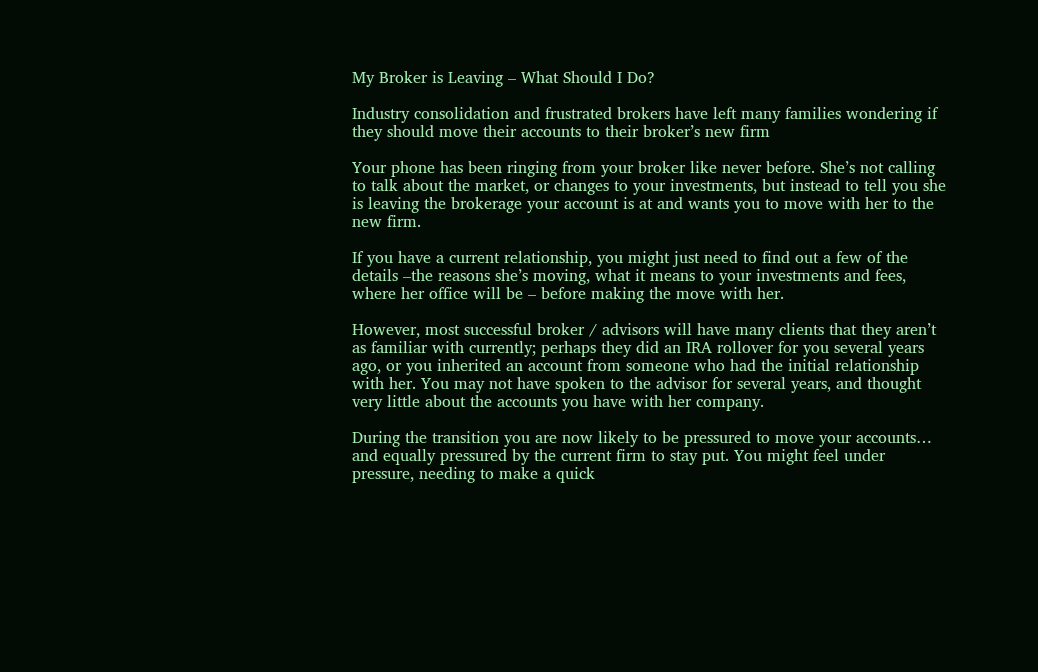My Broker is Leaving – What Should I Do?

Industry consolidation and frustrated brokers have left many families wondering if they should move their accounts to their broker’s new firm

Your phone has been ringing from your broker like never before. She’s not calling to talk about the market, or changes to your investments, but instead to tell you she is leaving the brokerage your account is at and wants you to move with her to the new firm.

If you have a current relationship, you might just need to find out a few of the details –the reasons she’s moving, what it means to your investments and fees, where her office will be – before making the move with her.

However, most successful broker / advisors will have many clients that they aren’t as familiar with currently; perhaps they did an IRA rollover for you several years ago, or you inherited an account from someone who had the initial relationship with her. You may not have spoken to the advisor for several years, and thought very little about the accounts you have with her company.

During the transition you are now likely to be pressured to move your accounts… and equally pressured by the current firm to stay put. You might feel under pressure, needing to make a quick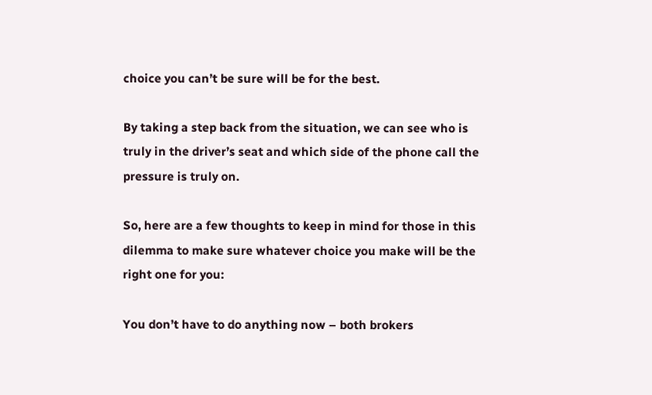choice you can’t be sure will be for the best.

By taking a step back from the situation, we can see who is truly in the driver’s seat and which side of the phone call the pressure is truly on.

So, here are a few thoughts to keep in mind for those in this dilemma to make sure whatever choice you make will be the right one for you:

You don’t have to do anything now – both brokers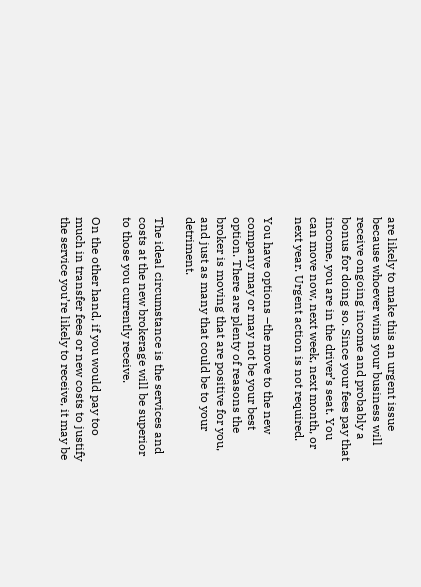are likely to make this an urgent issue because whoever wins your business will receive ongoing income and probably a bonus for doing so. Since your fees pay that income, you are in the driver’s seat. You can move now, next week, next month, or next year. Urgent action is not required.

You have options –the move to the new company may or may not be your best option. There are plenty of reasons the broker is moving that are positive for you, and just as many that could be to your detriment.

The ideal circumstance is the services and costs at the new brokerage will be superior to those you currently receive.

On the other hand, if you would pay too much in transfer fees or new costs to justify the service you’re likely to receive, it may be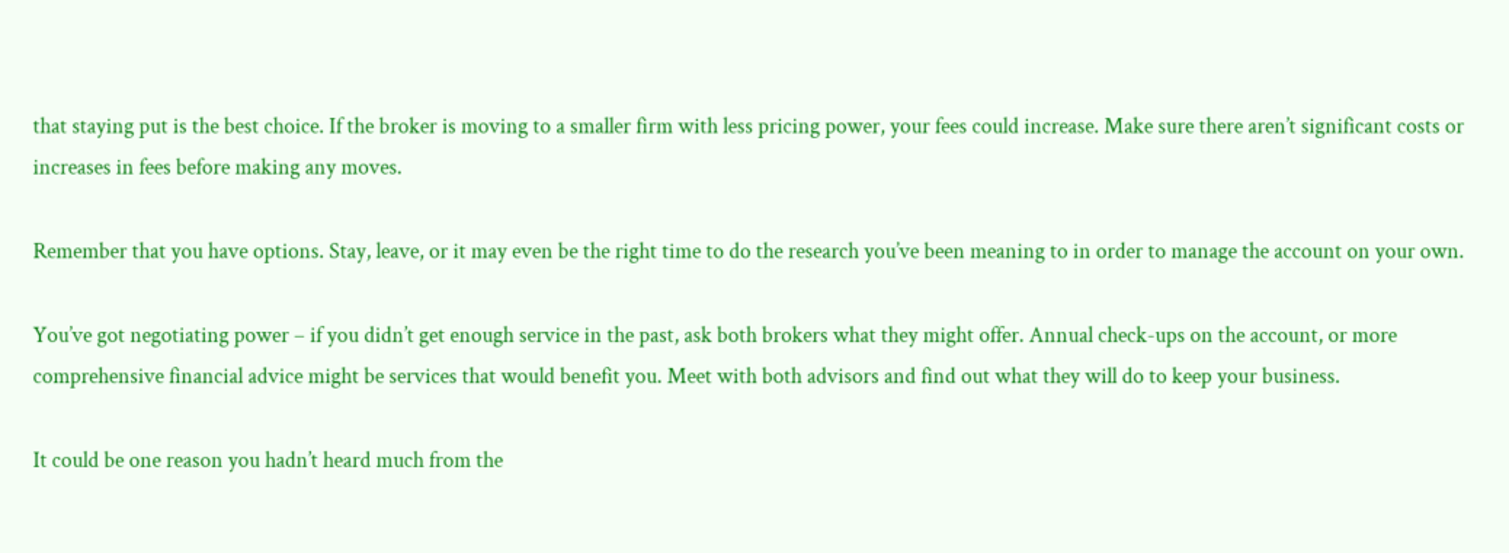that staying put is the best choice. If the broker is moving to a smaller firm with less pricing power, your fees could increase. Make sure there aren’t significant costs or increases in fees before making any moves.

Remember that you have options. Stay, leave, or it may even be the right time to do the research you’ve been meaning to in order to manage the account on your own.

You’ve got negotiating power – if you didn’t get enough service in the past, ask both brokers what they might offer. Annual check-ups on the account, or more comprehensive financial advice might be services that would benefit you. Meet with both advisors and find out what they will do to keep your business.

It could be one reason you hadn’t heard much from the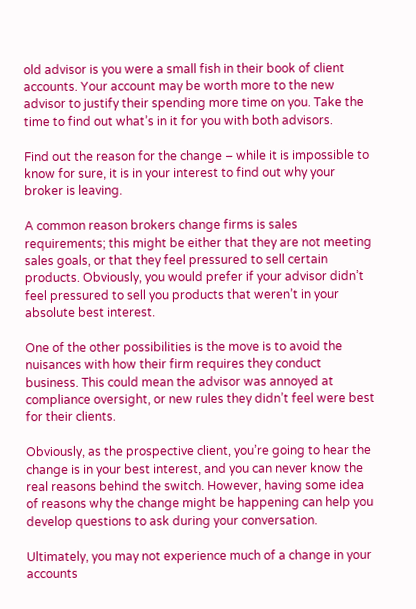old advisor is you were a small fish in their book of client accounts. Your account may be worth more to the new advisor to justify their spending more time on you. Take the time to find out what’s in it for you with both advisors.

Find out the reason for the change – while it is impossible to know for sure, it is in your interest to find out why your broker is leaving.

A common reason brokers change firms is sales requirements; this might be either that they are not meeting sales goals, or that they feel pressured to sell certain products. Obviously, you would prefer if your advisor didn’t feel pressured to sell you products that weren’t in your absolute best interest.

One of the other possibilities is the move is to avoid the nuisances with how their firm requires they conduct business. This could mean the advisor was annoyed at compliance oversight, or new rules they didn’t feel were best for their clients.

Obviously, as the prospective client, you’re going to hear the change is in your best interest, and you can never know the real reasons behind the switch. However, having some idea of reasons why the change might be happening can help you develop questions to ask during your conversation.

Ultimately, you may not experience much of a change in your accounts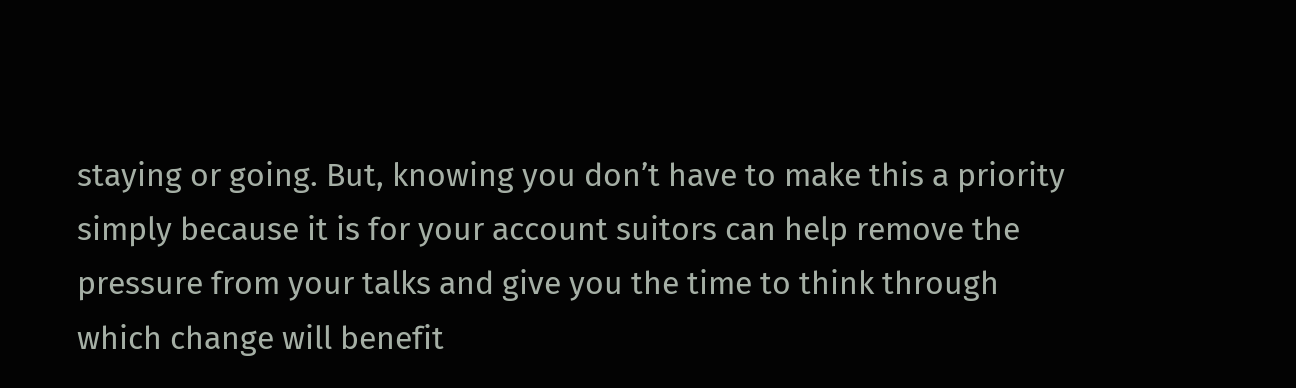staying or going. But, knowing you don’t have to make this a priority simply because it is for your account suitors can help remove the pressure from your talks and give you the time to think through which change will benefit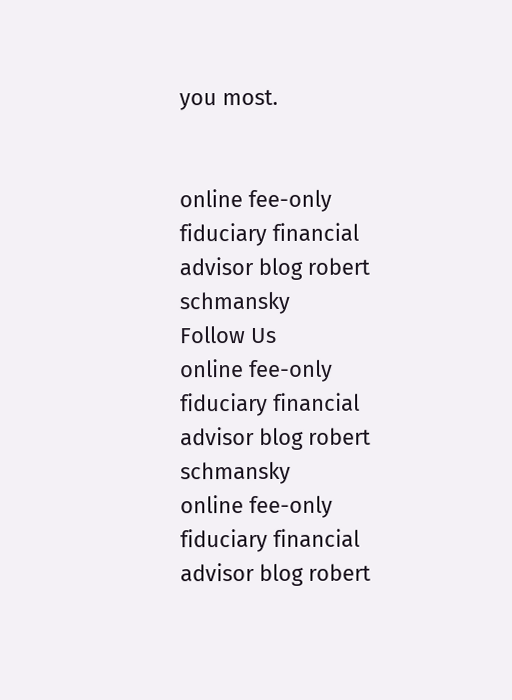you most.


online fee-only fiduciary financial advisor blog robert schmansky
Follow Us
online fee-only fiduciary financial advisor blog robert schmansky
online fee-only fiduciary financial advisor blog robert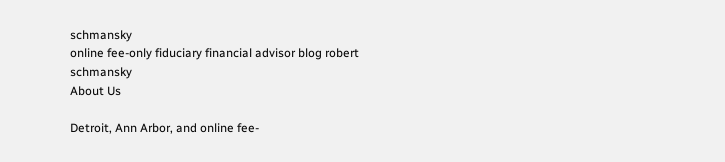schmansky
online fee-only fiduciary financial advisor blog robert schmansky
About Us

Detroit, Ann Arbor, and online fee-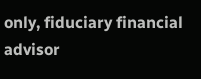only, fiduciary financial advisor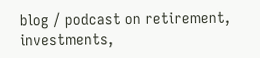blog / podcast on retirement, investments,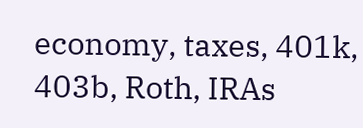economy, taxes, 401k, 403b, Roth, IRAs